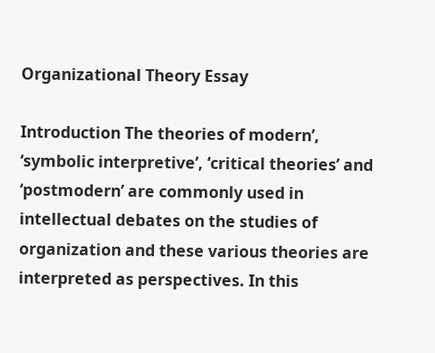Organizational Theory Essay

Introduction The theories of modern’, ‘symbolic interpretive’, ‘critical theories’ and ‘postmodern’ are commonly used in intellectual debates on the studies of organization and these various theories are interpreted as perspectives. In this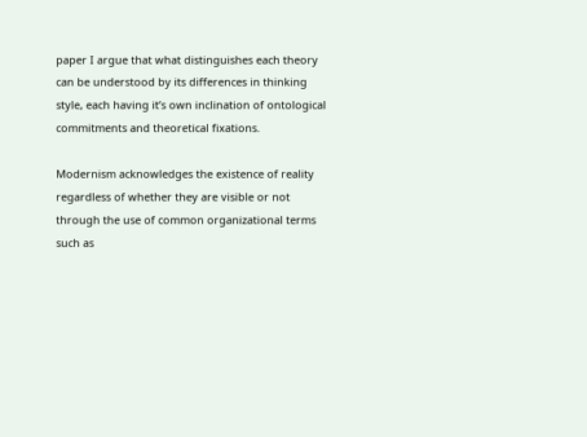paper I argue that what distinguishes each theory can be understood by its differences in thinking style, each having it’s own inclination of ontological commitments and theoretical fixations.

Modernism acknowledges the existence of reality regardless of whether they are visible or not through the use of common organizational terms such as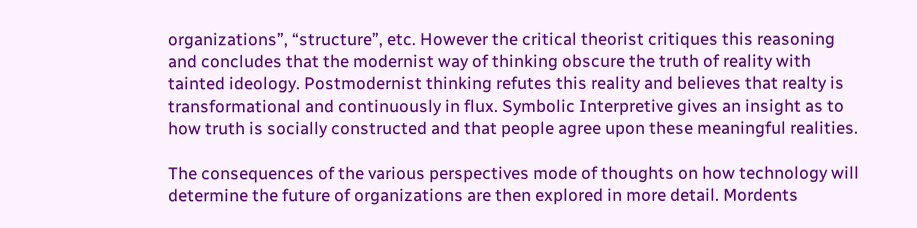organizations”, “structure”, etc. However the critical theorist critiques this reasoning and concludes that the modernist way of thinking obscure the truth of reality with tainted ideology. Postmodernist thinking refutes this reality and believes that realty is transformational and continuously in flux. Symbolic Interpretive gives an insight as to how truth is socially constructed and that people agree upon these meaningful realities.

The consequences of the various perspectives mode of thoughts on how technology will determine the future of organizations are then explored in more detail. Mordents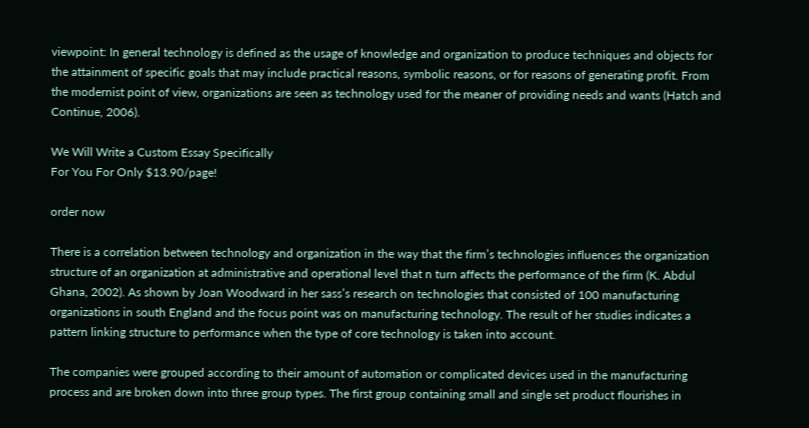viewpoint: In general technology is defined as the usage of knowledge and organization to produce techniques and objects for the attainment of specific goals that may include practical reasons, symbolic reasons, or for reasons of generating profit. From the modernist point of view, organizations are seen as technology used for the meaner of providing needs and wants (Hatch and Continue, 2006).

We Will Write a Custom Essay Specifically
For You For Only $13.90/page!

order now

There is a correlation between technology and organization in the way that the firm’s technologies influences the organization structure of an organization at administrative and operational level that n turn affects the performance of the firm (K. Abdul Ghana, 2002). As shown by Joan Woodward in her sass’s research on technologies that consisted of 100 manufacturing organizations in south England and the focus point was on manufacturing technology. The result of her studies indicates a pattern linking structure to performance when the type of core technology is taken into account.

The companies were grouped according to their amount of automation or complicated devices used in the manufacturing process and are broken down into three group types. The first group containing small and single set product flourishes in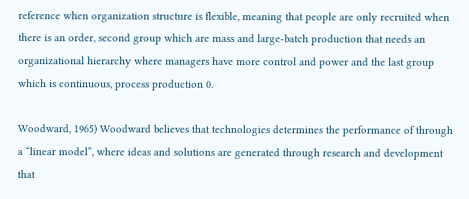reference when organization structure is flexible, meaning that people are only recruited when there is an order, second group which are mass and large-batch production that needs an organizational hierarchy where managers have more control and power and the last group which is continuous, process production 0.

Woodward, 1965) Woodward believes that technologies determines the performance of through a “linear model”, where ideas and solutions are generated through research and development that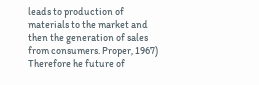leads to production of materials to the market and then the generation of sales from consumers. Proper, 1967) Therefore he future of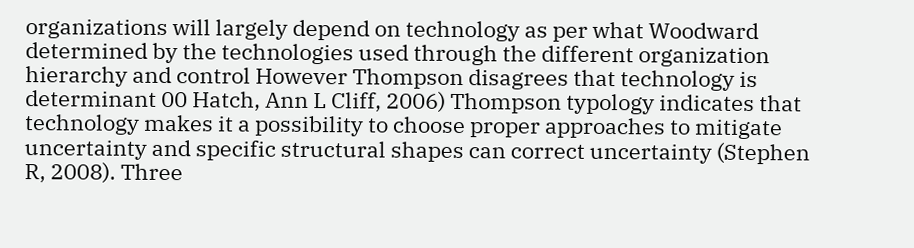organizations will largely depend on technology as per what Woodward determined by the technologies used through the different organization hierarchy and control However Thompson disagrees that technology is determinant 00 Hatch, Ann L Cliff, 2006) Thompson typology indicates that technology makes it a possibility to choose proper approaches to mitigate uncertainty and specific structural shapes can correct uncertainty (Stephen R, 2008). Three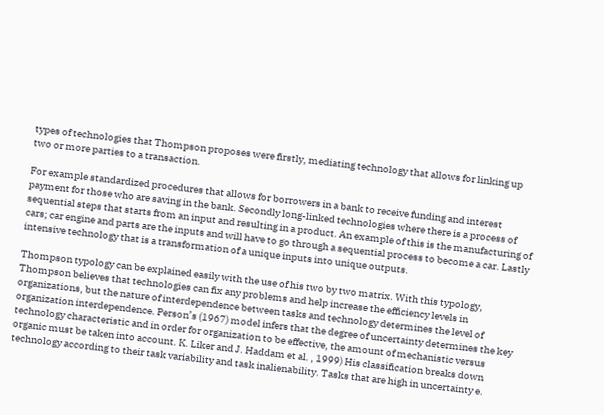types of technologies that Thompson proposes were firstly, mediating technology that allows for linking up two or more parties to a transaction.

For example standardized procedures that allows for borrowers in a bank to receive funding and interest payment for those who are saving in the bank. Secondly long-linked technologies where there is a process of sequential steps that starts from an input and resulting in a product. An example of this is the manufacturing of cars; car engine and parts are the inputs and will have to go through a sequential process to become a car. Lastly intensive technology that is a transformation of a unique inputs into unique outputs.

Thompson typology can be explained easily with the use of his two by two matrix. With this typology, Thompson believes that technologies can fix any problems and help increase the efficiency levels in organizations, but the nature of interdependence between tasks and technology determines the level of organization interdependence. Person’s (1967) model infers that the degree of uncertainty determines the key technology characteristic and in order for organization to be effective, the amount of mechanistic versus organic must be taken into account. K. Liker and J. Haddam et al. , 1999) His classification breaks down technology according to their task variability and task inalienability. Tasks that are high in uncertainty e.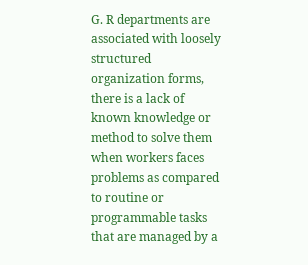G. R departments are associated with loosely structured organization forms, there is a lack of known knowledge or method to solve them when workers faces problems as compared to routine or programmable tasks that are managed by a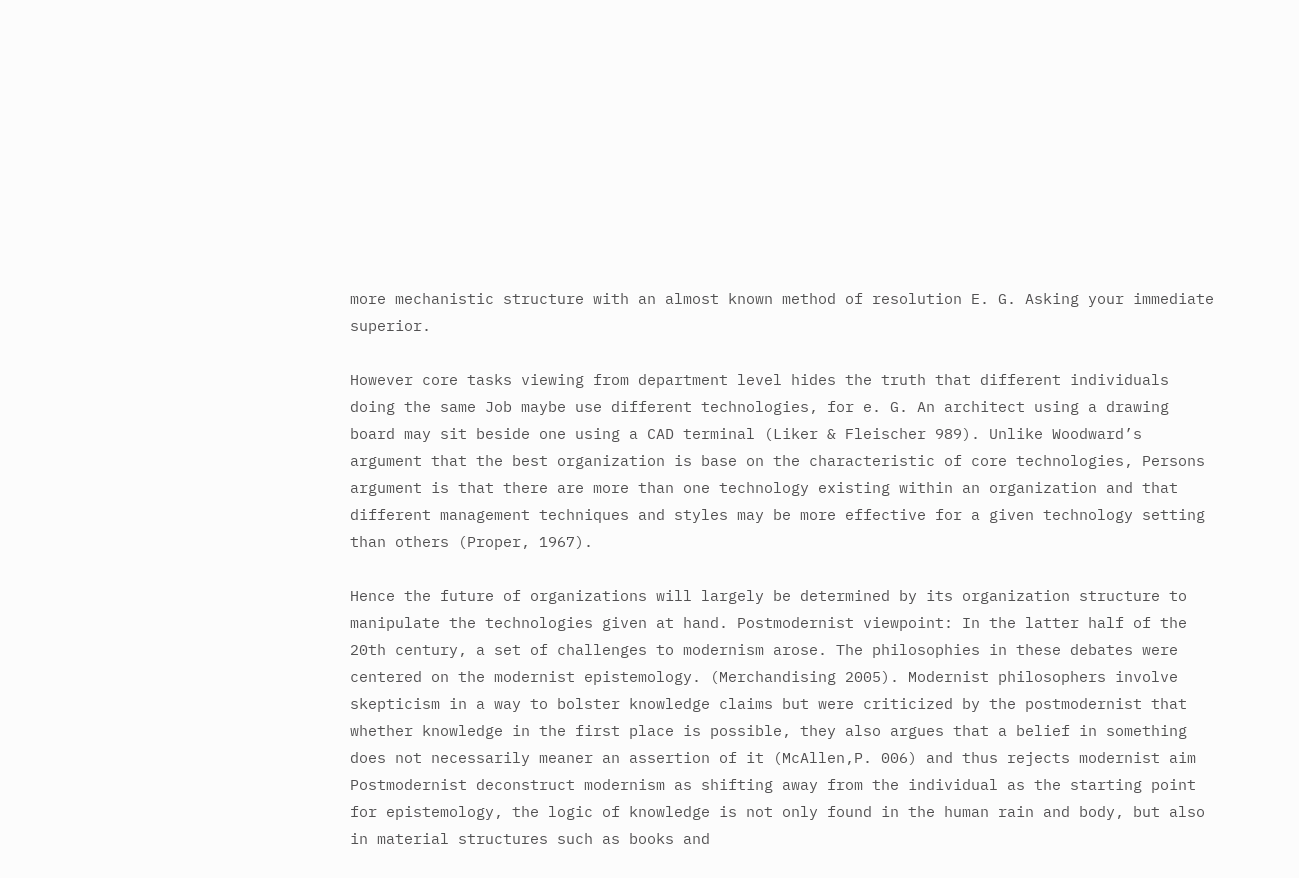more mechanistic structure with an almost known method of resolution E. G. Asking your immediate superior.

However core tasks viewing from department level hides the truth that different individuals doing the same Job maybe use different technologies, for e. G. An architect using a drawing board may sit beside one using a CAD terminal (Liker & Fleischer 989). Unlike Woodward’s argument that the best organization is base on the characteristic of core technologies, Persons argument is that there are more than one technology existing within an organization and that different management techniques and styles may be more effective for a given technology setting than others (Proper, 1967).

Hence the future of organizations will largely be determined by its organization structure to manipulate the technologies given at hand. Postmodernist viewpoint: In the latter half of the 20th century, a set of challenges to modernism arose. The philosophies in these debates were centered on the modernist epistemology. (Merchandising 2005). Modernist philosophers involve skepticism in a way to bolster knowledge claims but were criticized by the postmodernist that whether knowledge in the first place is possible, they also argues that a belief in something does not necessarily meaner an assertion of it (McAllen,P. 006) and thus rejects modernist aim Postmodernist deconstruct modernism as shifting away from the individual as the starting point for epistemology, the logic of knowledge is not only found in the human rain and body, but also in material structures such as books and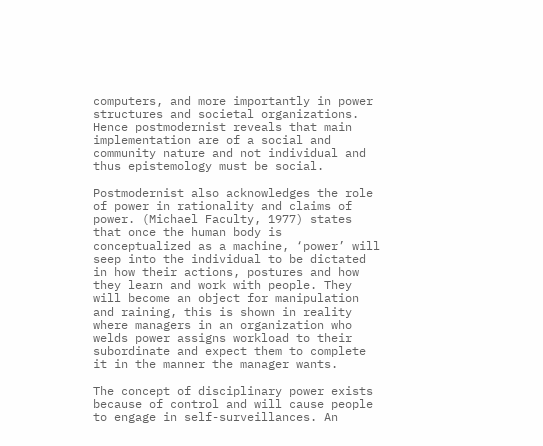computers, and more importantly in power structures and societal organizations. Hence postmodernist reveals that main implementation are of a social and community nature and not individual and thus epistemology must be social.

Postmodernist also acknowledges the role of power in rationality and claims of power. (Michael Faculty, 1977) states that once the human body is conceptualized as a machine, ‘power’ will seep into the individual to be dictated in how their actions, postures and how they learn and work with people. They will become an object for manipulation and raining, this is shown in reality where managers in an organization who welds power assigns workload to their subordinate and expect them to complete it in the manner the manager wants.

The concept of disciplinary power exists because of control and will cause people to engage in self-surveillances. An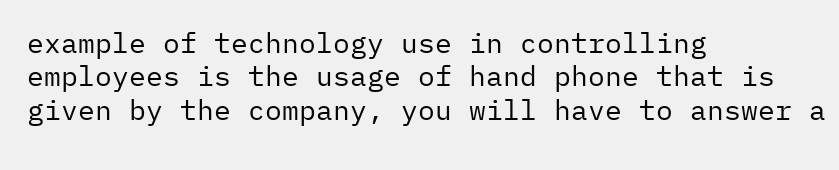example of technology use in controlling employees is the usage of hand phone that is given by the company, you will have to answer a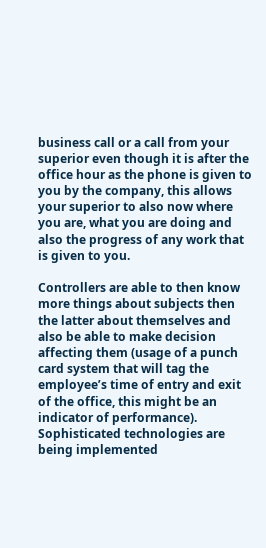business call or a call from your superior even though it is after the office hour as the phone is given to you by the company, this allows your superior to also now where you are, what you are doing and also the progress of any work that is given to you.

Controllers are able to then know more things about subjects then the latter about themselves and also be able to make decision affecting them (usage of a punch card system that will tag the employee’s time of entry and exit of the office, this might be an indicator of performance). Sophisticated technologies are being implemented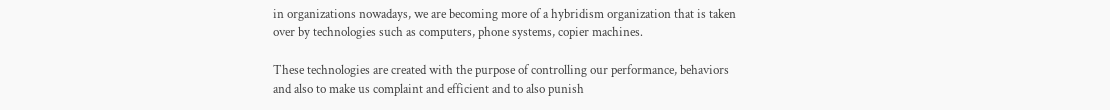in organizations nowadays, we are becoming more of a hybridism organization that is taken over by technologies such as computers, phone systems, copier machines.

These technologies are created with the purpose of controlling our performance, behaviors and also to make us complaint and efficient and to also punish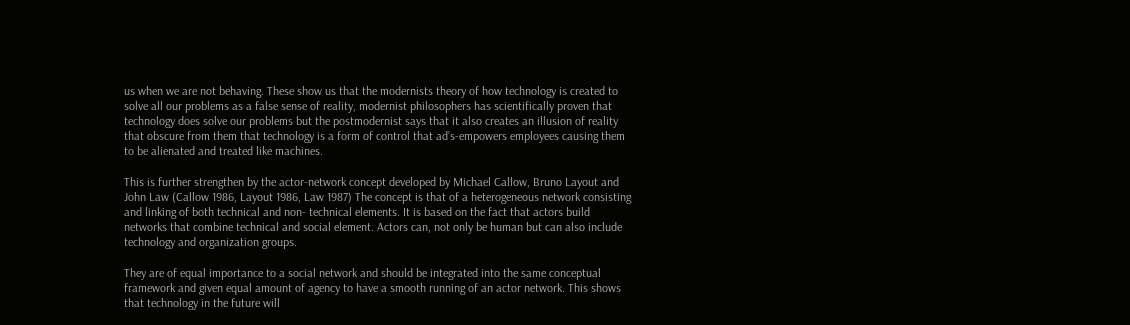us when we are not behaving. These show us that the modernists theory of how technology is created to solve all our problems as a false sense of reality, modernist philosophers has scientifically proven that technology does solve our problems but the postmodernist says that it also creates an illusion of reality that obscure from them that technology is a form of control that ad’s-empowers employees causing them to be alienated and treated like machines.

This is further strengthen by the actor-network concept developed by Michael Callow, Bruno Layout and John Law (Callow 1986, Layout 1986, Law 1987) The concept is that of a heterogeneous network consisting and linking of both technical and non- technical elements. It is based on the fact that actors build networks that combine technical and social element. Actors can, not only be human but can also include technology and organization groups.

They are of equal importance to a social network and should be integrated into the same conceptual framework and given equal amount of agency to have a smooth running of an actor network. This shows that technology in the future will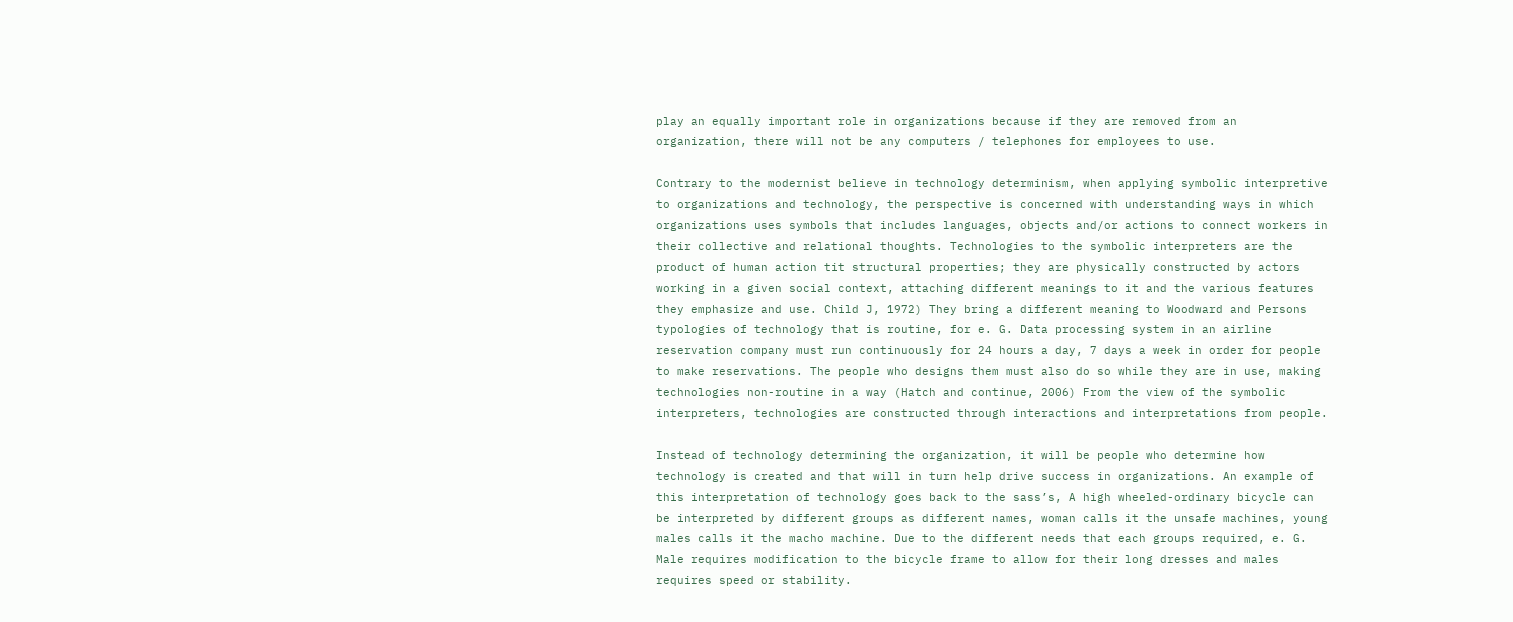play an equally important role in organizations because if they are removed from an organization, there will not be any computers / telephones for employees to use.

Contrary to the modernist believe in technology determinism, when applying symbolic interpretive to organizations and technology, the perspective is concerned with understanding ways in which organizations uses symbols that includes languages, objects and/or actions to connect workers in their collective and relational thoughts. Technologies to the symbolic interpreters are the product of human action tit structural properties; they are physically constructed by actors working in a given social context, attaching different meanings to it and the various features they emphasize and use. Child J, 1972) They bring a different meaning to Woodward and Persons typologies of technology that is routine, for e. G. Data processing system in an airline reservation company must run continuously for 24 hours a day, 7 days a week in order for people to make reservations. The people who designs them must also do so while they are in use, making technologies non-routine in a way (Hatch and continue, 2006) From the view of the symbolic interpreters, technologies are constructed through interactions and interpretations from people.

Instead of technology determining the organization, it will be people who determine how technology is created and that will in turn help drive success in organizations. An example of this interpretation of technology goes back to the sass’s, A high wheeled-ordinary bicycle can be interpreted by different groups as different names, woman calls it the unsafe machines, young males calls it the macho machine. Due to the different needs that each groups required, e. G. Male requires modification to the bicycle frame to allow for their long dresses and males requires speed or stability.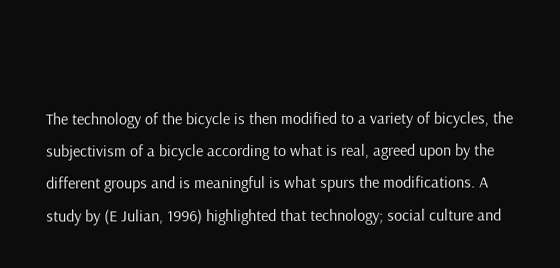The technology of the bicycle is then modified to a variety of bicycles, the subjectivism of a bicycle according to what is real, agreed upon by the different groups and is meaningful is what spurs the modifications. A study by (E Julian, 1996) highlighted that technology; social culture and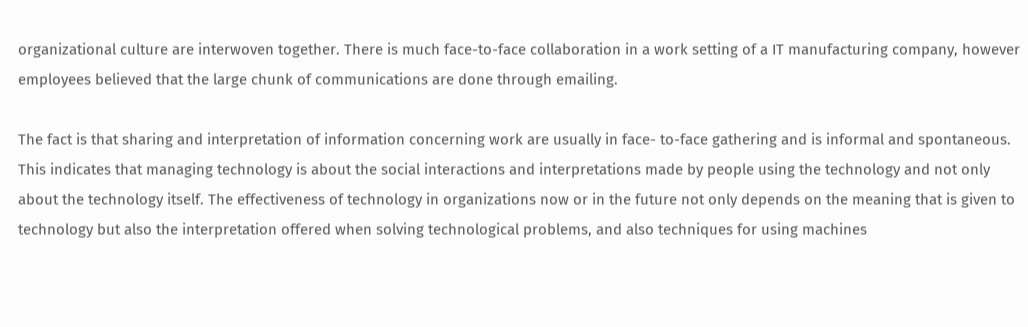organizational culture are interwoven together. There is much face-to-face collaboration in a work setting of a IT manufacturing company, however employees believed that the large chunk of communications are done through emailing.

The fact is that sharing and interpretation of information concerning work are usually in face- to-face gathering and is informal and spontaneous. This indicates that managing technology is about the social interactions and interpretations made by people using the technology and not only about the technology itself. The effectiveness of technology in organizations now or in the future not only depends on the meaning that is given to technology but also the interpretation offered when solving technological problems, and also techniques for using machines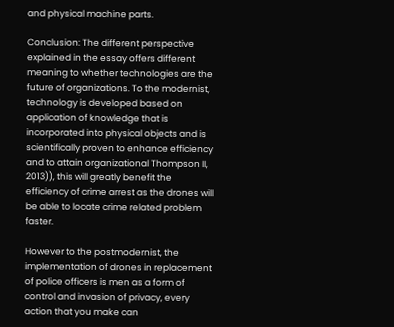and physical machine parts.

Conclusion: The different perspective explained in the essay offers different meaning to whether technologies are the future of organizations. To the modernist, technology is developed based on application of knowledge that is incorporated into physical objects and is scientifically proven to enhance efficiency and to attain organizational Thompson II, 2013)), this will greatly benefit the efficiency of crime arrest as the drones will be able to locate crime related problem faster.

However to the postmodernist, the implementation of drones in replacement of police officers is men as a form of control and invasion of privacy, every action that you make can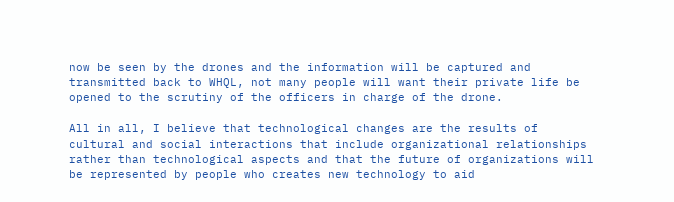now be seen by the drones and the information will be captured and transmitted back to WHQL, not many people will want their private life be opened to the scrutiny of the officers in charge of the drone.

All in all, I believe that technological changes are the results of cultural and social interactions that include organizational relationships rather than technological aspects and that the future of organizations will be represented by people who creates new technology to aid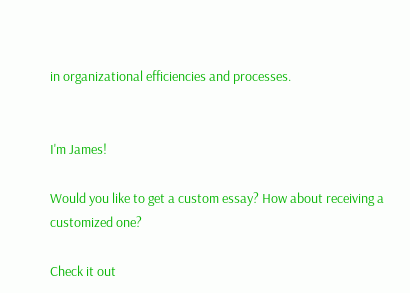in organizational efficiencies and processes.


I'm James!

Would you like to get a custom essay? How about receiving a customized one?

Check it out